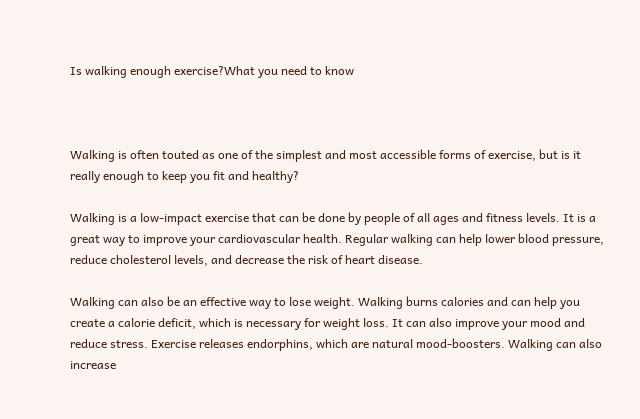Is walking enough exercise?What you need to know



Walking is often touted as one of the simplest and most accessible forms of exercise, but is it really enough to keep you fit and healthy?

Walking is a low-impact exercise that can be done by people of all ages and fitness levels. It is a great way to improve your cardiovascular health. Regular walking can help lower blood pressure, reduce cholesterol levels, and decrease the risk of heart disease.

Walking can also be an effective way to lose weight. Walking burns calories and can help you create a calorie deficit, which is necessary for weight loss. It can also improve your mood and reduce stress. Exercise releases endorphins, which are natural mood-boosters. Walking can also increase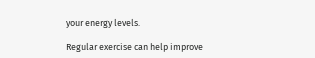your energy levels.

Regular exercise can help improve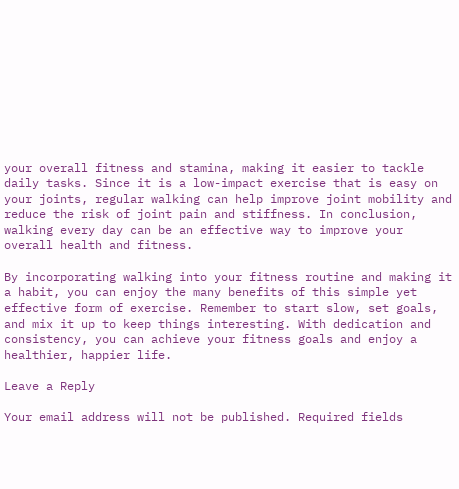your overall fitness and stamina, making it easier to tackle daily tasks. Since it is a low-impact exercise that is easy on your joints, regular walking can help improve joint mobility and reduce the risk of joint pain and stiffness. In conclusion, walking every day can be an effective way to improve your overall health and fitness.

By incorporating walking into your fitness routine and making it a habit, you can enjoy the many benefits of this simple yet effective form of exercise. Remember to start slow, set goals, and mix it up to keep things interesting. With dedication and consistency, you can achieve your fitness goals and enjoy a healthier, happier life.

Leave a Reply

Your email address will not be published. Required fields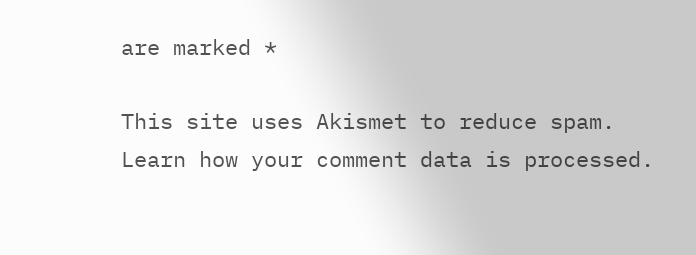are marked *

This site uses Akismet to reduce spam. Learn how your comment data is processed.